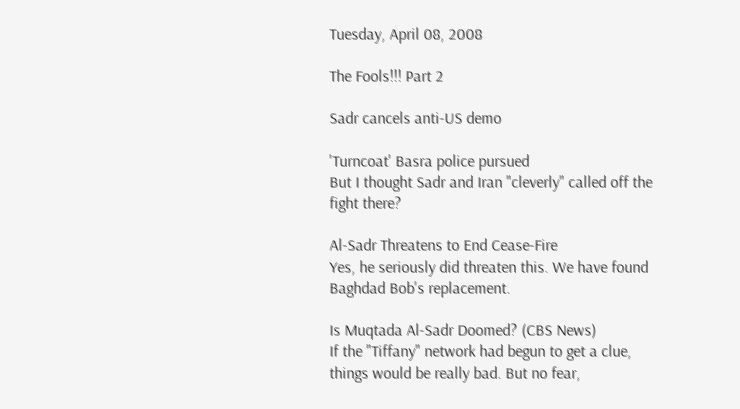Tuesday, April 08, 2008

The Fools!!! Part 2

Sadr cancels anti-US demo

'Turncoat' Basra police pursued
But I thought Sadr and Iran "cleverly" called off the fight there?

Al-Sadr Threatens to End Cease-Fire
Yes, he seriously did threaten this. We have found Baghdad Bob's replacement.

Is Muqtada Al-Sadr Doomed? (CBS News)
If the "Tiffany" network had begun to get a clue, things would be really bad. But no fear,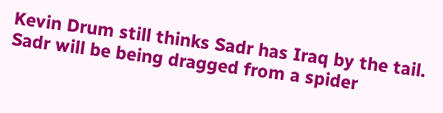Kevin Drum still thinks Sadr has Iraq by the tail. Sadr will be being dragged from a spider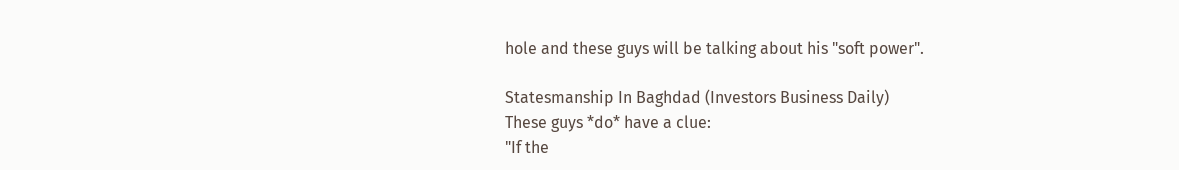hole and these guys will be talking about his "soft power".

Statesmanship In Baghdad (Investors Business Daily)
These guys *do* have a clue:
"If the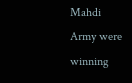Mahdi Army were winning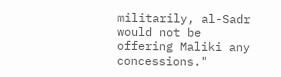militarily, al-Sadr would not be offering Maliki any concessions."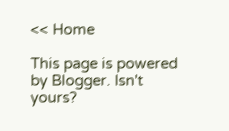<< Home

This page is powered by Blogger. Isn't yours?